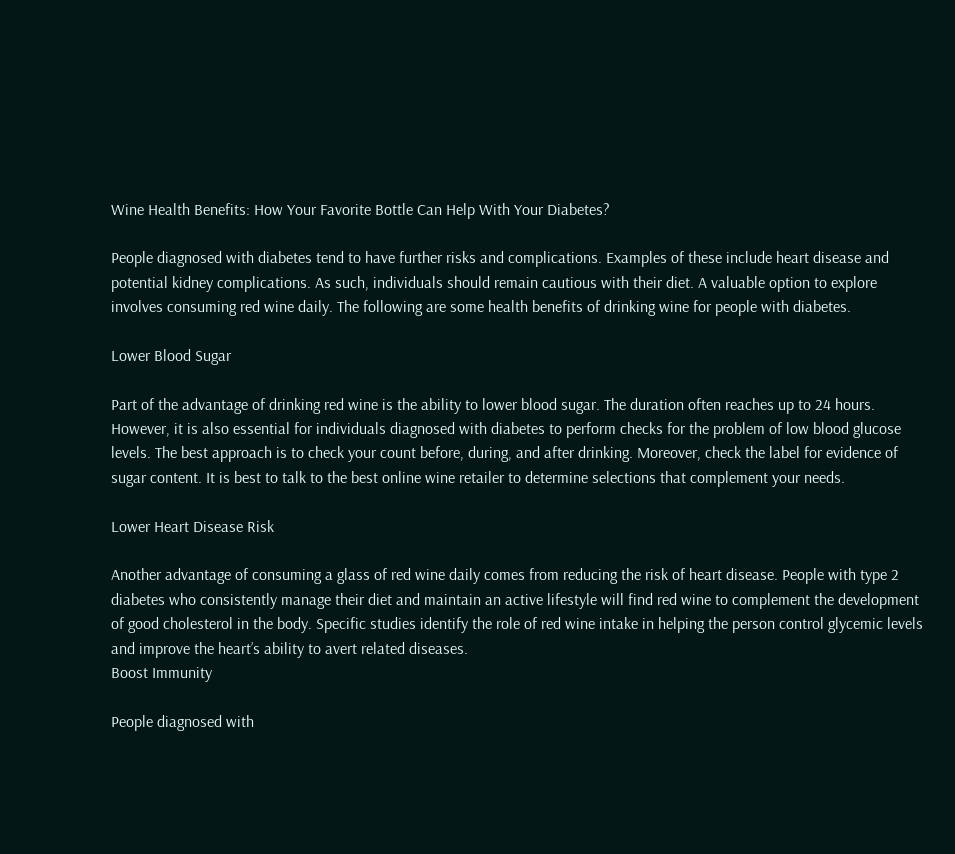Wine Health Benefits: How Your Favorite Bottle Can Help With Your Diabetes?

People diagnosed with diabetes tend to have further risks and complications. Examples of these include heart disease and potential kidney complications. As such, individuals should remain cautious with their diet. A valuable option to explore involves consuming red wine daily. The following are some health benefits of drinking wine for people with diabetes.

Lower Blood Sugar

Part of the advantage of drinking red wine is the ability to lower blood sugar. The duration often reaches up to 24 hours. However, it is also essential for individuals diagnosed with diabetes to perform checks for the problem of low blood glucose levels. The best approach is to check your count before, during, and after drinking. Moreover, check the label for evidence of sugar content. It is best to talk to the best online wine retailer to determine selections that complement your needs.

Lower Heart Disease Risk

Another advantage of consuming a glass of red wine daily comes from reducing the risk of heart disease. People with type 2 diabetes who consistently manage their diet and maintain an active lifestyle will find red wine to complement the development of good cholesterol in the body. Specific studies identify the role of red wine intake in helping the person control glycemic levels and improve the heart’s ability to avert related diseases.
Boost Immunity

People diagnosed with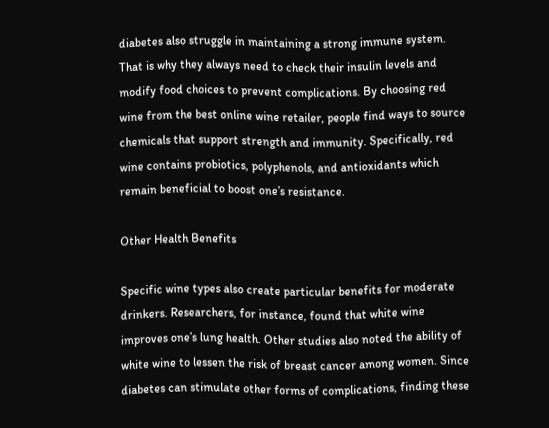diabetes also struggle in maintaining a strong immune system. That is why they always need to check their insulin levels and modify food choices to prevent complications. By choosing red wine from the best online wine retailer, people find ways to source chemicals that support strength and immunity. Specifically, red wine contains probiotics, polyphenols, and antioxidants which remain beneficial to boost one’s resistance.

Other Health Benefits

Specific wine types also create particular benefits for moderate drinkers. Researchers, for instance, found that white wine improves one’s lung health. Other studies also noted the ability of white wine to lessen the risk of breast cancer among women. Since diabetes can stimulate other forms of complications, finding these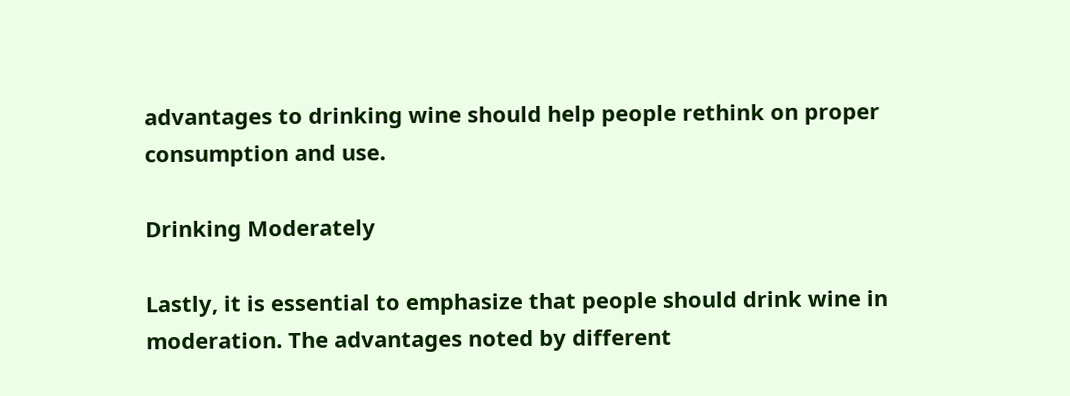advantages to drinking wine should help people rethink on proper consumption and use.

Drinking Moderately

Lastly, it is essential to emphasize that people should drink wine in moderation. The advantages noted by different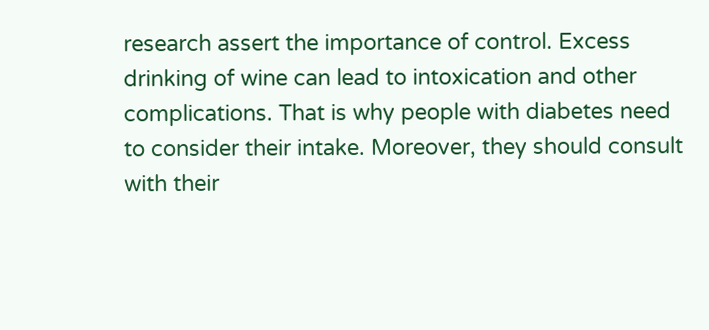research assert the importance of control. Excess drinking of wine can lead to intoxication and other complications. That is why people with diabetes need to consider their intake. Moreover, they should consult with their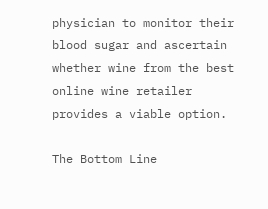physician to monitor their blood sugar and ascertain whether wine from the best online wine retailer provides a viable option.

The Bottom Line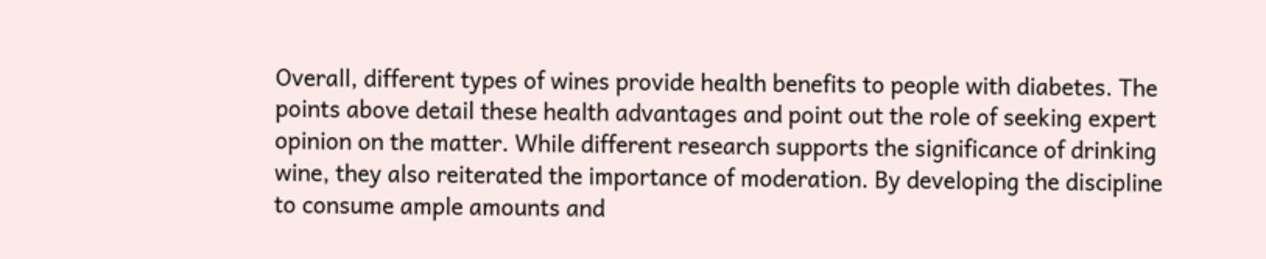Overall, different types of wines provide health benefits to people with diabetes. The points above detail these health advantages and point out the role of seeking expert opinion on the matter. While different research supports the significance of drinking wine, they also reiterated the importance of moderation. By developing the discipline to consume ample amounts and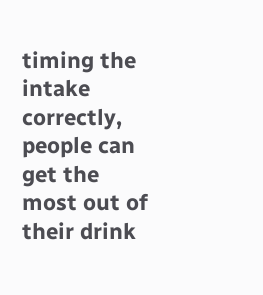timing the intake correctly, people can get the most out of their drink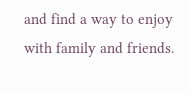and find a way to enjoy with family and friends.